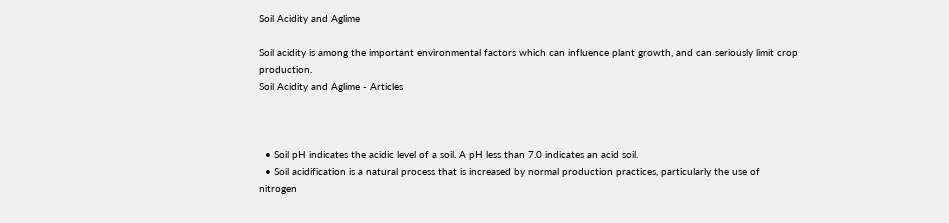Soil Acidity and Aglime

Soil acidity is among the important environmental factors which can influence plant growth, and can seriously limit crop production.
Soil Acidity and Aglime - Articles



  • Soil pH indicates the acidic level of a soil. A pH less than 7.0 indicates an acid soil.
  • Soil acidification is a natural process that is increased by normal production practices, particularly the use of nitrogen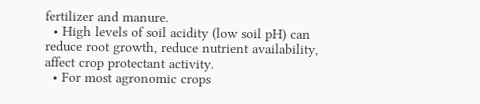fertilizer and manure.
  • High levels of soil acidity (low soil pH) can reduce root growth, reduce nutrient availability, affect crop protectant activity.
  • For most agronomic crops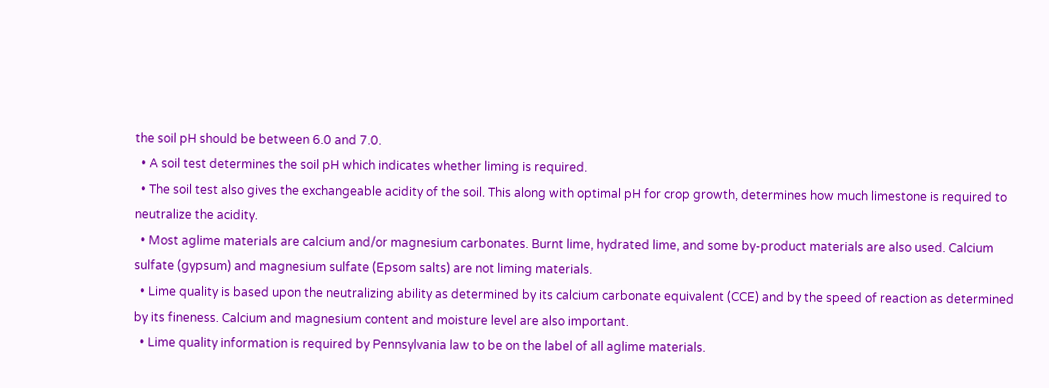the soil pH should be between 6.0 and 7.0.
  • A soil test determines the soil pH which indicates whether liming is required.
  • The soil test also gives the exchangeable acidity of the soil. This along with optimal pH for crop growth, determines how much limestone is required to neutralize the acidity.
  • Most aglime materials are calcium and/or magnesium carbonates. Burnt lime, hydrated lime, and some by-product materials are also used. Calcium sulfate (gypsum) and magnesium sulfate (Epsom salts) are not liming materials.
  • Lime quality is based upon the neutralizing ability as determined by its calcium carbonate equivalent (CCE) and by the speed of reaction as determined by its fineness. Calcium and magnesium content and moisture level are also important.
  • Lime quality information is required by Pennsylvania law to be on the label of all aglime materials.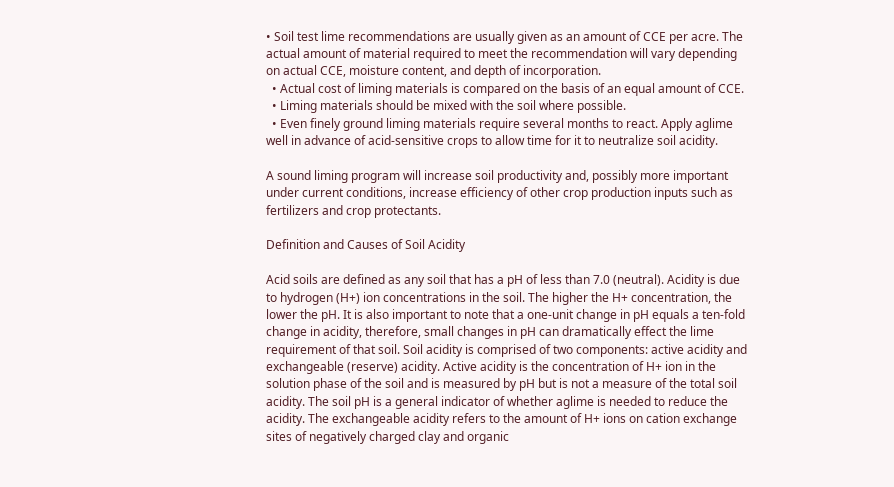• Soil test lime recommendations are usually given as an amount of CCE per acre. The actual amount of material required to meet the recommendation will vary depending on actual CCE, moisture content, and depth of incorporation.
  • Actual cost of liming materials is compared on the basis of an equal amount of CCE.
  • Liming materials should be mixed with the soil where possible.
  • Even finely ground liming materials require several months to react. Apply aglime well in advance of acid-sensitive crops to allow time for it to neutralize soil acidity.

A sound liming program will increase soil productivity and, possibly more important under current conditions, increase efficiency of other crop production inputs such as fertilizers and crop protectants.

Definition and Causes of Soil Acidity

Acid soils are defined as any soil that has a pH of less than 7.0 (neutral). Acidity is due to hydrogen (H+) ion concentrations in the soil. The higher the H+ concentration, the lower the pH. It is also important to note that a one-unit change in pH equals a ten-fold change in acidity, therefore, small changes in pH can dramatically effect the lime requirement of that soil. Soil acidity is comprised of two components: active acidity and exchangeable (reserve) acidity. Active acidity is the concentration of H+ ion in the solution phase of the soil and is measured by pH but is not a measure of the total soil acidity. The soil pH is a general indicator of whether aglime is needed to reduce the acidity. The exchangeable acidity refers to the amount of H+ ions on cation exchange sites of negatively charged clay and organic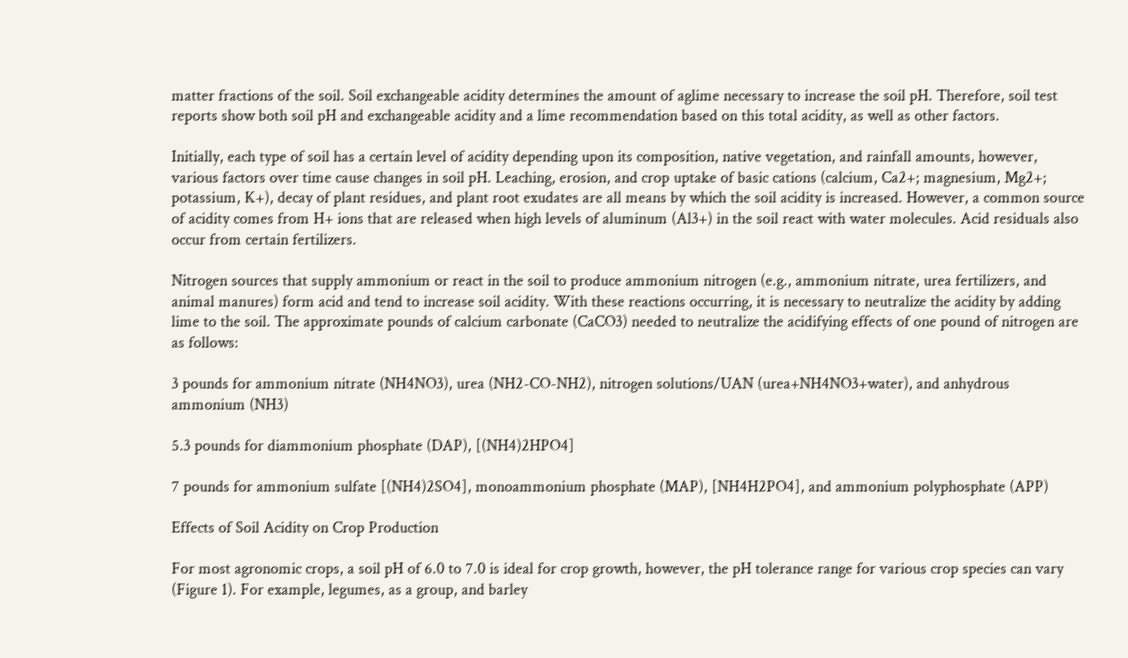matter fractions of the soil. Soil exchangeable acidity determines the amount of aglime necessary to increase the soil pH. Therefore, soil test reports show both soil pH and exchangeable acidity and a lime recommendation based on this total acidity, as well as other factors.

Initially, each type of soil has a certain level of acidity depending upon its composition, native vegetation, and rainfall amounts, however, various factors over time cause changes in soil pH. Leaching, erosion, and crop uptake of basic cations (calcium, Ca2+; magnesium, Mg2+; potassium, K+), decay of plant residues, and plant root exudates are all means by which the soil acidity is increased. However, a common source of acidity comes from H+ ions that are released when high levels of aluminum (Al3+) in the soil react with water molecules. Acid residuals also occur from certain fertilizers.

Nitrogen sources that supply ammonium or react in the soil to produce ammonium nitrogen (e.g., ammonium nitrate, urea fertilizers, and animal manures) form acid and tend to increase soil acidity. With these reactions occurring, it is necessary to neutralize the acidity by adding lime to the soil. The approximate pounds of calcium carbonate (CaCO3) needed to neutralize the acidifying effects of one pound of nitrogen are as follows:

3 pounds for ammonium nitrate (NH4NO3), urea (NH2-CO-NH2), nitrogen solutions/UAN (urea+NH4NO3+water), and anhydrous ammonium (NH3)

5.3 pounds for diammonium phosphate (DAP), [(NH4)2HPO4]

7 pounds for ammonium sulfate [(NH4)2SO4], monoammonium phosphate (MAP), [NH4H2PO4], and ammonium polyphosphate (APP)

Effects of Soil Acidity on Crop Production

For most agronomic crops, a soil pH of 6.0 to 7.0 is ideal for crop growth, however, the pH tolerance range for various crop species can vary (Figure 1). For example, legumes, as a group, and barley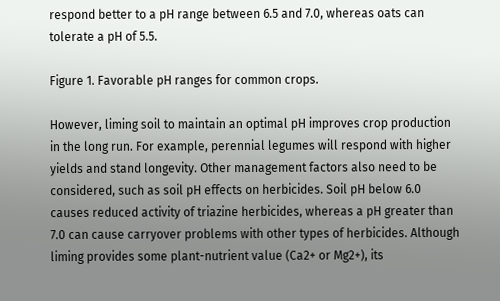respond better to a pH range between 6.5 and 7.0, whereas oats can tolerate a pH of 5.5.

Figure 1. Favorable pH ranges for common crops.

However, liming soil to maintain an optimal pH improves crop production in the long run. For example, perennial legumes will respond with higher yields and stand longevity. Other management factors also need to be considered, such as soil pH effects on herbicides. Soil pH below 6.0 causes reduced activity of triazine herbicides, whereas a pH greater than 7.0 can cause carryover problems with other types of herbicides. Although liming provides some plant-nutrient value (Ca2+ or Mg2+), its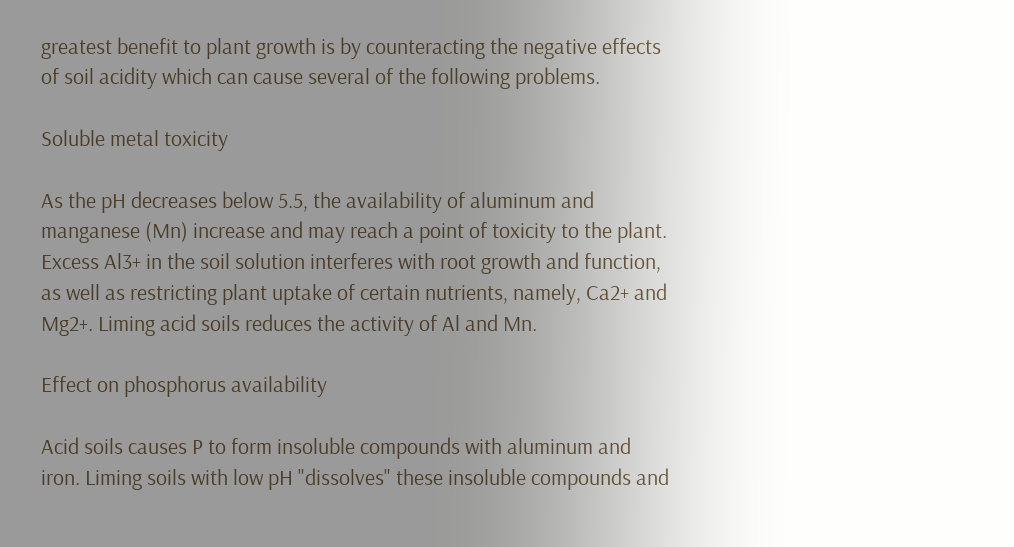greatest benefit to plant growth is by counteracting the negative effects of soil acidity which can cause several of the following problems.

Soluble metal toxicity

As the pH decreases below 5.5, the availability of aluminum and manganese (Mn) increase and may reach a point of toxicity to the plant. Excess Al3+ in the soil solution interferes with root growth and function, as well as restricting plant uptake of certain nutrients, namely, Ca2+ and Mg2+. Liming acid soils reduces the activity of Al and Mn.

Effect on phosphorus availability

Acid soils causes P to form insoluble compounds with aluminum and iron. Liming soils with low pH "dissolves" these insoluble compounds and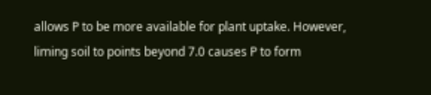allows P to be more available for plant uptake. However, liming soil to points beyond 7.0 causes P to form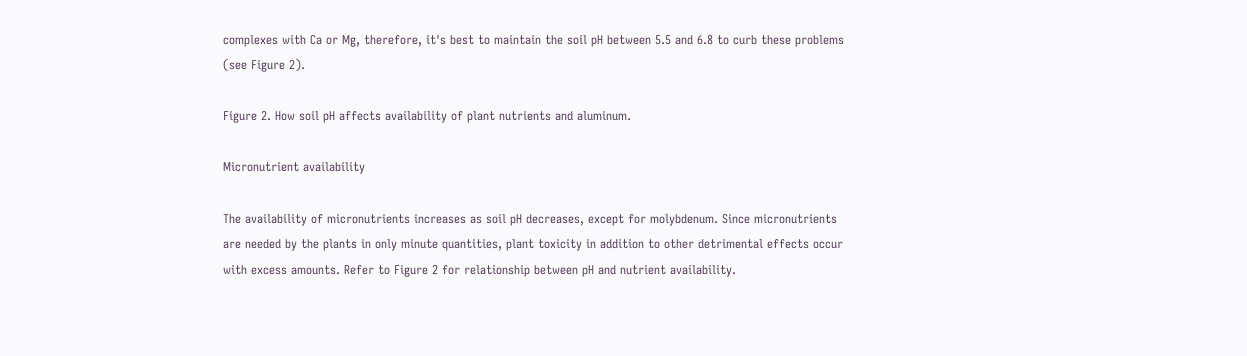complexes with Ca or Mg, therefore, it's best to maintain the soil pH between 5.5 and 6.8 to curb these problems (see Figure 2).

Figure 2. How soil pH affects availability of plant nutrients and aluminum.

Micronutrient availability

The availability of micronutrients increases as soil pH decreases, except for molybdenum. Since micronutrients are needed by the plants in only minute quantities, plant toxicity in addition to other detrimental effects occur with excess amounts. Refer to Figure 2 for relationship between pH and nutrient availability.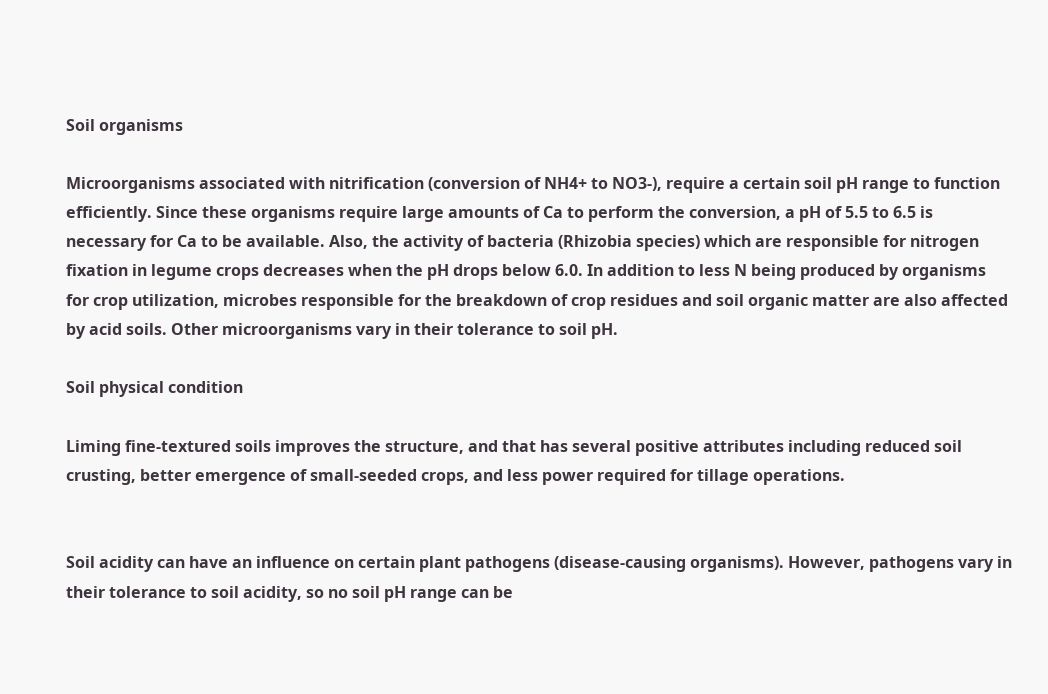Soil organisms

Microorganisms associated with nitrification (conversion of NH4+ to NO3-), require a certain soil pH range to function efficiently. Since these organisms require large amounts of Ca to perform the conversion, a pH of 5.5 to 6.5 is necessary for Ca to be available. Also, the activity of bacteria (Rhizobia species) which are responsible for nitrogen fixation in legume crops decreases when the pH drops below 6.0. In addition to less N being produced by organisms for crop utilization, microbes responsible for the breakdown of crop residues and soil organic matter are also affected by acid soils. Other microorganisms vary in their tolerance to soil pH.

Soil physical condition

Liming fine-textured soils improves the structure, and that has several positive attributes including reduced soil crusting, better emergence of small-seeded crops, and less power required for tillage operations.


Soil acidity can have an influence on certain plant pathogens (disease-causing organisms). However, pathogens vary in their tolerance to soil acidity, so no soil pH range can be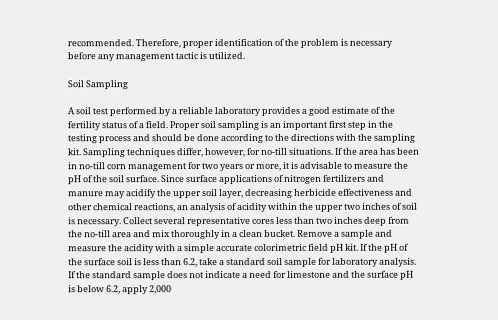recommended. Therefore, proper identification of the problem is necessary before any management tactic is utilized.

Soil Sampling

A soil test performed by a reliable laboratory provides a good estimate of the fertility status of a field. Proper soil sampling is an important first step in the testing process and should be done according to the directions with the sampling kit. Sampling techniques differ, however, for no-till situations. If the area has been in no-till corn management for two years or more, it is advisable to measure the pH of the soil surface. Since surface applications of nitrogen fertilizers and manure may acidify the upper soil layer, decreasing herbicide effectiveness and other chemical reactions, an analysis of acidity within the upper two inches of soil is necessary. Collect several representative cores less than two inches deep from the no-till area and mix thoroughly in a clean bucket. Remove a sample and measure the acidity with a simple accurate colorimetric field pH kit. If the pH of the surface soil is less than 6.2, take a standard soil sample for laboratory analysis. If the standard sample does not indicate a need for limestone and the surface pH is below 6.2, apply 2,000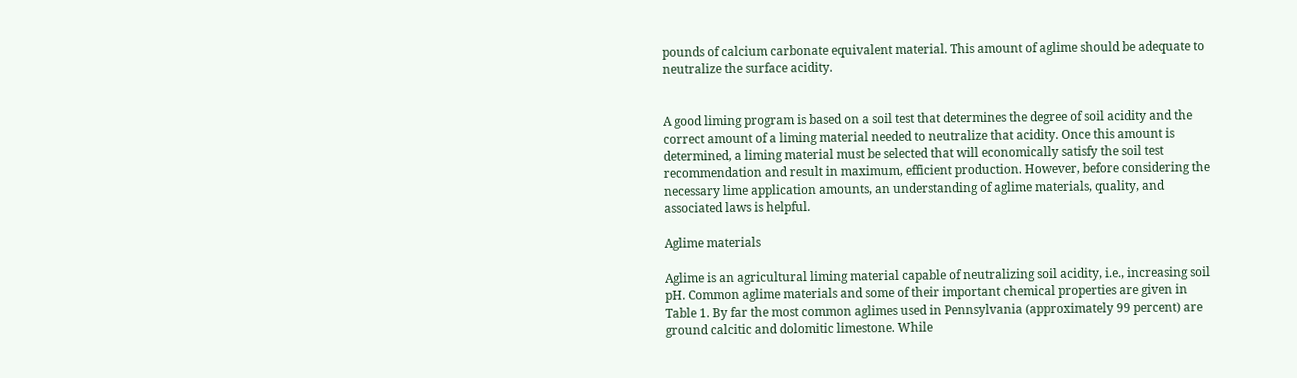pounds of calcium carbonate equivalent material. This amount of aglime should be adequate to neutralize the surface acidity.


A good liming program is based on a soil test that determines the degree of soil acidity and the correct amount of a liming material needed to neutralize that acidity. Once this amount is determined, a liming material must be selected that will economically satisfy the soil test recommendation and result in maximum, efficient production. However, before considering the necessary lime application amounts, an understanding of aglime materials, quality, and associated laws is helpful.

Aglime materials

Aglime is an agricultural liming material capable of neutralizing soil acidity, i.e., increasing soil pH. Common aglime materials and some of their important chemical properties are given in Table 1. By far the most common aglimes used in Pennsylvania (approximately 99 percent) are ground calcitic and dolomitic limestone. While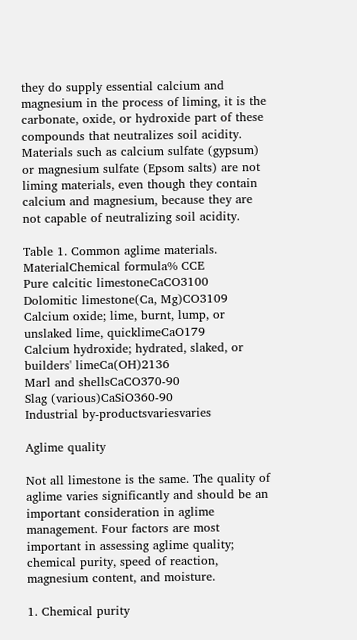they do supply essential calcium and magnesium in the process of liming, it is the carbonate, oxide, or hydroxide part of these compounds that neutralizes soil acidity. Materials such as calcium sulfate (gypsum) or magnesium sulfate (Epsom salts) are not liming materials, even though they contain calcium and magnesium, because they are not capable of neutralizing soil acidity.

Table 1. Common aglime materials.
MaterialChemical formula% CCE
Pure calcitic limestoneCaCO3100
Dolomitic limestone(Ca, Mg)CO3109
Calcium oxide; lime, burnt, lump, or unslaked lime, quicklimeCaO179
Calcium hydroxide; hydrated, slaked, or builders' limeCa(OH)2136
Marl and shellsCaCO370-90
Slag (various)CaSiO360-90
Industrial by-productsvariesvaries

Aglime quality

Not all limestone is the same. The quality of aglime varies significantly and should be an important consideration in aglime management. Four factors are most important in assessing aglime quality; chemical purity, speed of reaction, magnesium content, and moisture.

1. Chemical purity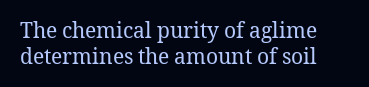The chemical purity of aglime determines the amount of soil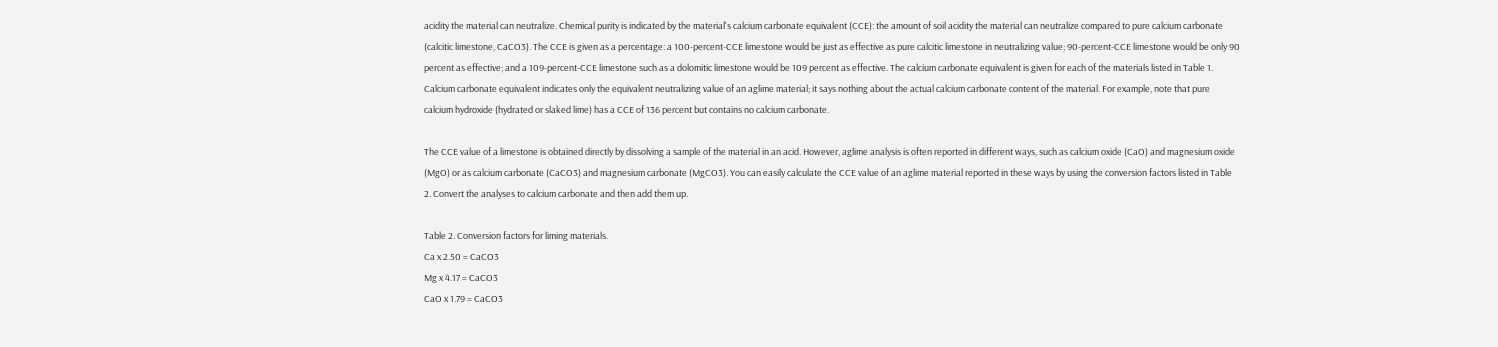acidity the material can neutralize. Chemical purity is indicated by the material's calcium carbonate equivalent (CCE): the amount of soil acidity the material can neutralize compared to pure calcium carbonate (calcitic limestone, CaCO3). The CCE is given as a percentage: a 100-percent-CCE limestone would be just as effective as pure calcitic limestone in neutralizing value; 90-percent-CCE limestone would be only 90 percent as effective; and a 109-percent-CCE limestone such as a dolomitic limestone would be 109 percent as effective. The calcium carbonate equivalent is given for each of the materials listed in Table 1. Calcium carbonate equivalent indicates only the equivalent neutralizing value of an aglime material; it says nothing about the actual calcium carbonate content of the material. For example, note that pure calcium hydroxide (hydrated or slaked lime) has a CCE of 136 percent but contains no calcium carbonate.

The CCE value of a limestone is obtained directly by dissolving a sample of the material in an acid. However, aglime analysis is often reported in different ways, such as calcium oxide (CaO) and magnesium oxide (MgO) or as calcium carbonate (CaCO3) and magnesium carbonate (MgCO3). You can easily calculate the CCE value of an aglime material reported in these ways by using the conversion factors listed in Table 2. Convert the analyses to calcium carbonate and then add them up.

Table 2. Conversion factors for liming materials.
Ca x 2.50 = CaCO3
Mg x 4.17 = CaCO3
CaO x 1.79 = CaCO3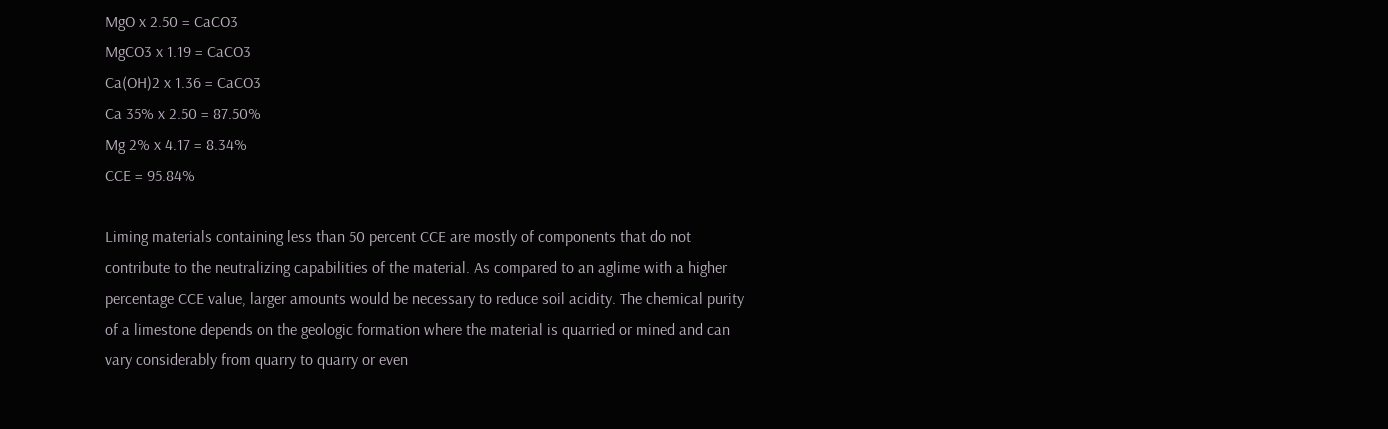MgO x 2.50 = CaCO3
MgCO3 x 1.19 = CaCO3
Ca(OH)2 x 1.36 = CaCO3
Ca 35% x 2.50 = 87.50%
Mg 2% x 4.17 = 8.34%
CCE = 95.84%

Liming materials containing less than 50 percent CCE are mostly of components that do not contribute to the neutralizing capabilities of the material. As compared to an aglime with a higher percentage CCE value, larger amounts would be necessary to reduce soil acidity. The chemical purity of a limestone depends on the geologic formation where the material is quarried or mined and can vary considerably from quarry to quarry or even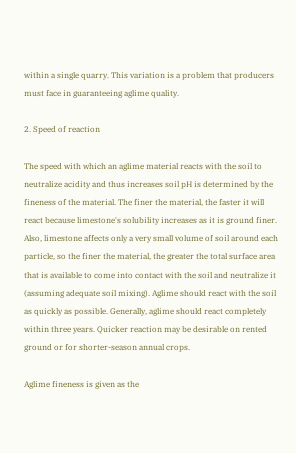within a single quarry. This variation is a problem that producers must face in guaranteeing aglime quality.

2. Speed of reaction

The speed with which an aglime material reacts with the soil to neutralize acidity and thus increases soil pH is determined by the fineness of the material. The finer the material, the faster it will react because limestone's solubility increases as it is ground finer. Also, limestone affects only a very small volume of soil around each particle, so the finer the material, the greater the total surface area that is available to come into contact with the soil and neutralize it (assuming adequate soil mixing). Aglime should react with the soil as quickly as possible. Generally, aglime should react completely within three years. Quicker reaction may be desirable on rented ground or for shorter-season annual crops.

Aglime fineness is given as the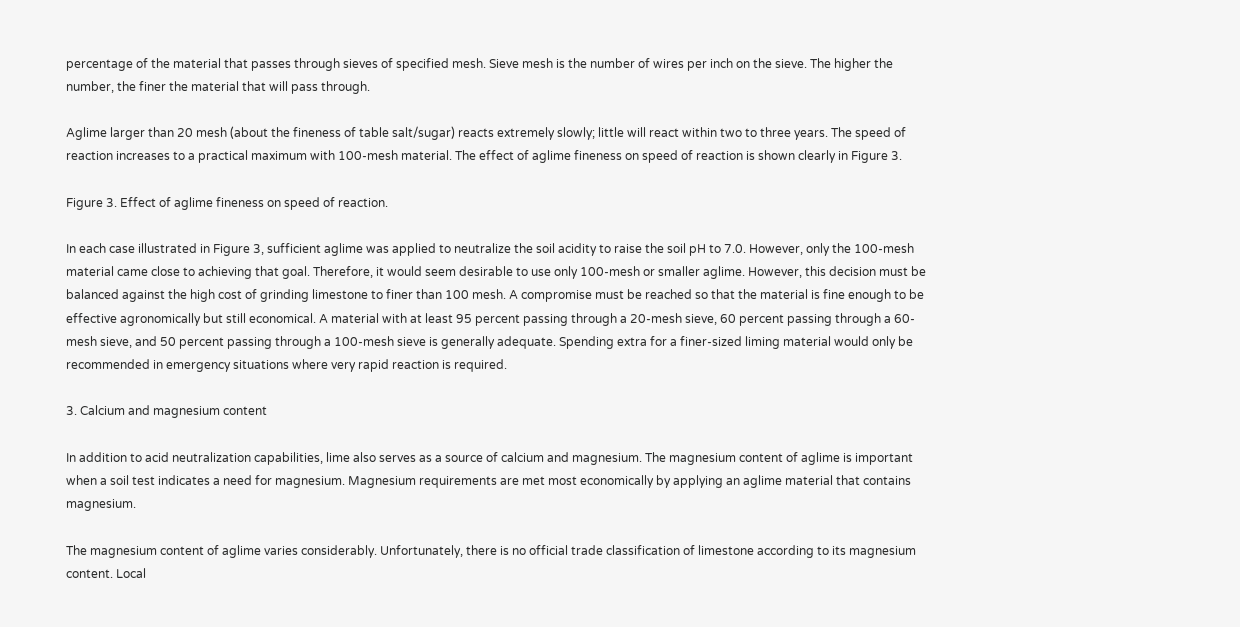percentage of the material that passes through sieves of specified mesh. Sieve mesh is the number of wires per inch on the sieve. The higher the number, the finer the material that will pass through.

Aglime larger than 20 mesh (about the fineness of table salt/sugar) reacts extremely slowly; little will react within two to three years. The speed of reaction increases to a practical maximum with 100-mesh material. The effect of aglime fineness on speed of reaction is shown clearly in Figure 3.

Figure 3. Effect of aglime fineness on speed of reaction.

In each case illustrated in Figure 3, sufficient aglime was applied to neutralize the soil acidity to raise the soil pH to 7.0. However, only the 100-mesh material came close to achieving that goal. Therefore, it would seem desirable to use only 100-mesh or smaller aglime. However, this decision must be balanced against the high cost of grinding limestone to finer than 100 mesh. A compromise must be reached so that the material is fine enough to be effective agronomically but still economical. A material with at least 95 percent passing through a 20-mesh sieve, 60 percent passing through a 60-mesh sieve, and 50 percent passing through a 100-mesh sieve is generally adequate. Spending extra for a finer-sized liming material would only be recommended in emergency situations where very rapid reaction is required.

3. Calcium and magnesium content

In addition to acid neutralization capabilities, lime also serves as a source of calcium and magnesium. The magnesium content of aglime is important when a soil test indicates a need for magnesium. Magnesium requirements are met most economically by applying an aglime material that contains magnesium.

The magnesium content of aglime varies considerably. Unfortunately, there is no official trade classification of limestone according to its magnesium content. Local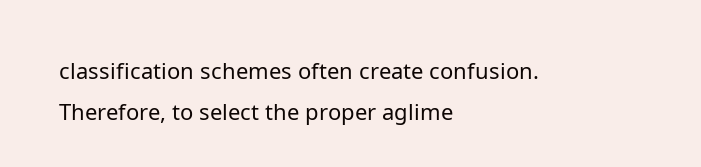classification schemes often create confusion. Therefore, to select the proper aglime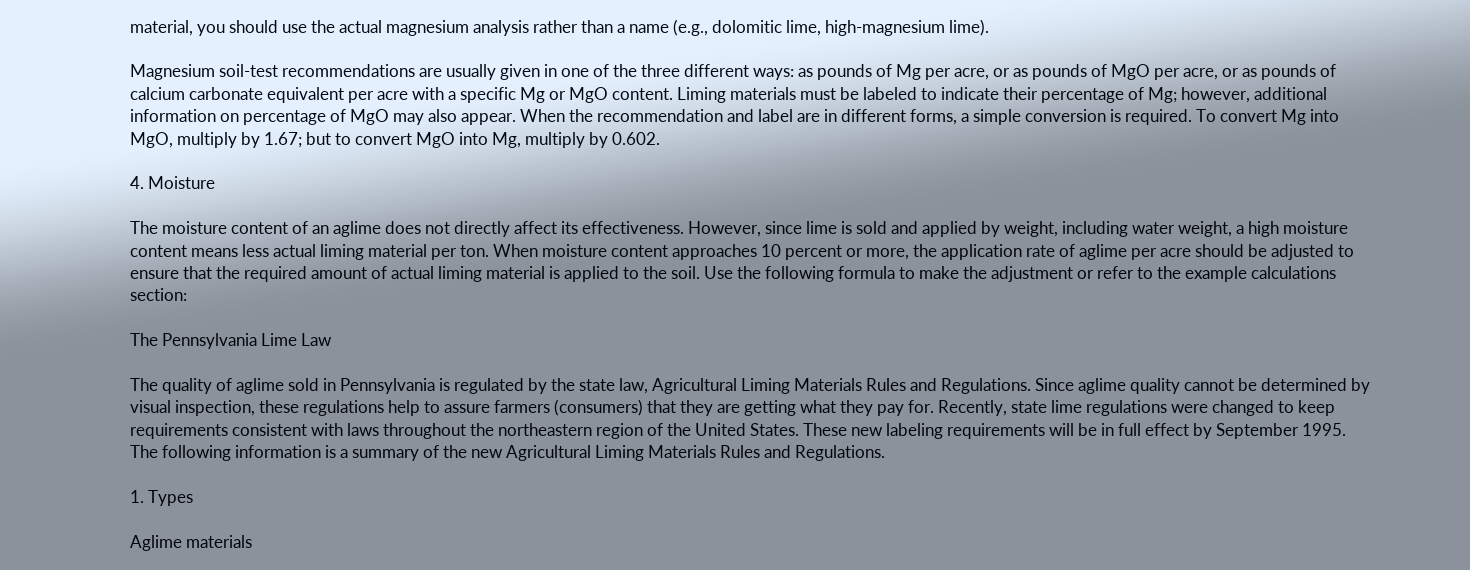material, you should use the actual magnesium analysis rather than a name (e.g., dolomitic lime, high-magnesium lime).

Magnesium soil-test recommendations are usually given in one of the three different ways: as pounds of Mg per acre, or as pounds of MgO per acre, or as pounds of calcium carbonate equivalent per acre with a specific Mg or MgO content. Liming materials must be labeled to indicate their percentage of Mg; however, additional information on percentage of MgO may also appear. When the recommendation and label are in different forms, a simple conversion is required. To convert Mg into MgO, multiply by 1.67; but to convert MgO into Mg, multiply by 0.602.

4. Moisture

The moisture content of an aglime does not directly affect its effectiveness. However, since lime is sold and applied by weight, including water weight, a high moisture content means less actual liming material per ton. When moisture content approaches 10 percent or more, the application rate of aglime per acre should be adjusted to ensure that the required amount of actual liming material is applied to the soil. Use the following formula to make the adjustment or refer to the example calculations section:

The Pennsylvania Lime Law

The quality of aglime sold in Pennsylvania is regulated by the state law, Agricultural Liming Materials Rules and Regulations. Since aglime quality cannot be determined by visual inspection, these regulations help to assure farmers (consumers) that they are getting what they pay for. Recently, state lime regulations were changed to keep requirements consistent with laws throughout the northeastern region of the United States. These new labeling requirements will be in full effect by September 1995. The following information is a summary of the new Agricultural Liming Materials Rules and Regulations.

1. Types

Aglime materials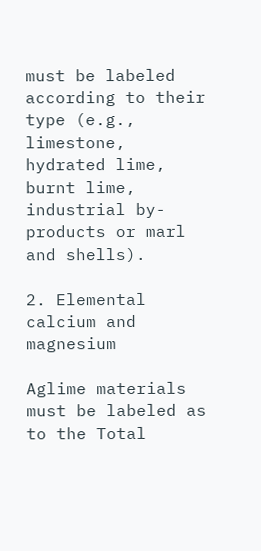must be labeled according to their type (e.g., limestone, hydrated lime, burnt lime, industrial by-products or marl and shells).

2. Elemental calcium and magnesium

Aglime materials must be labeled as to the Total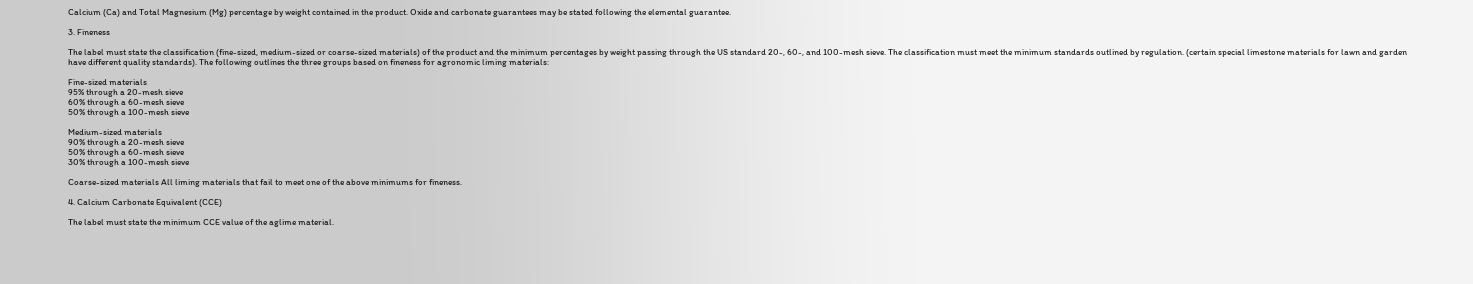Calcium (Ca) and Total Magnesium (Mg) percentage by weight contained in the product. Oxide and carbonate guarantees may be stated following the elemental guarantee.

3. Fineness

The label must state the classification (fine-sized, medium-sized or coarse-sized materials) of the product and the minimum percentages by weight passing through the US standard 20-, 60-, and 100-mesh sieve. The classification must meet the minimum standards outlined by regulation. (certain special limestone materials for lawn and garden have different quality standards). The following outlines the three groups based on fineness for agronomic liming materials:

Fine-sized materials
95% through a 20-mesh sieve
60% through a 60-mesh sieve
50% through a 100-mesh sieve

Medium-sized materials
90% through a 20-mesh sieve
50% through a 60-mesh sieve
30% through a 100-mesh sieve

Coarse-sized materials All liming materials that fail to meet one of the above minimums for fineness.

4. Calcium Carbonate Equivalent (CCE)

The label must state the minimum CCE value of the aglime material.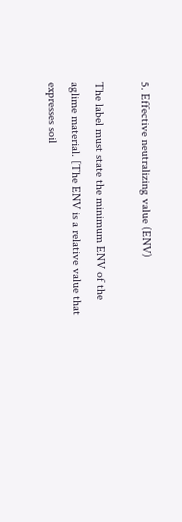5. Effective neutralizing value (ENV)

The label must state the minimum ENV of the aglime material. [The ENV is a relative value that expresses soil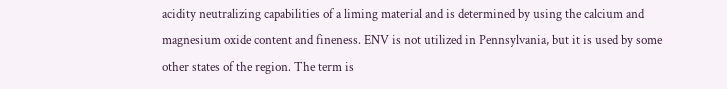acidity neutralizing capabilities of a liming material and is determined by using the calcium and magnesium oxide content and fineness. ENV is not utilized in Pennsylvania, but it is used by some other states of the region. The term is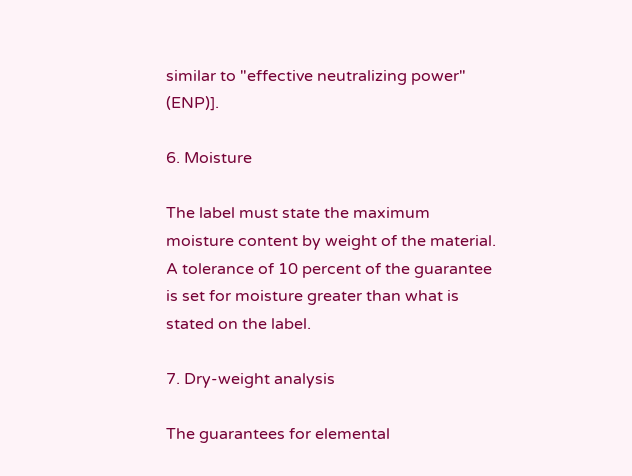similar to "effective neutralizing power" (ENP)].

6. Moisture

The label must state the maximum moisture content by weight of the material. A tolerance of 10 percent of the guarantee is set for moisture greater than what is stated on the label.

7. Dry-weight analysis

The guarantees for elemental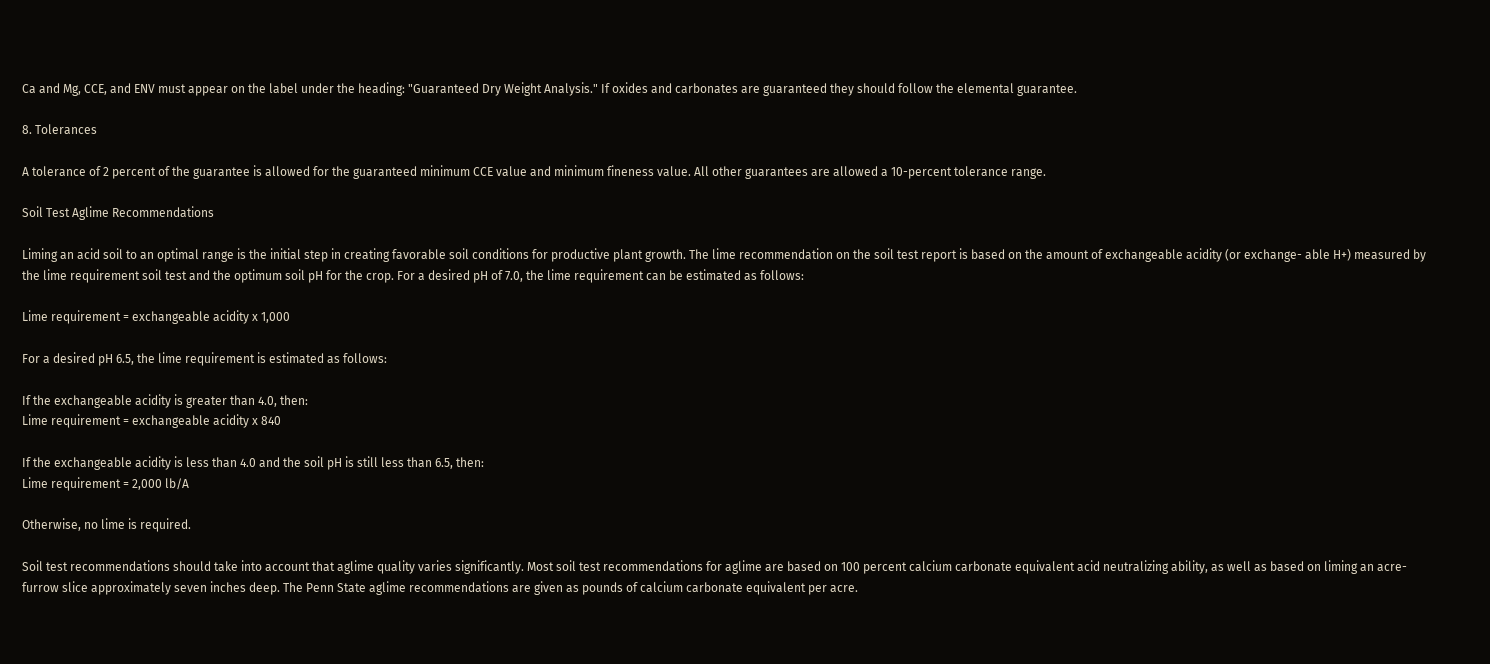Ca and Mg, CCE, and ENV must appear on the label under the heading: "Guaranteed Dry Weight Analysis." If oxides and carbonates are guaranteed they should follow the elemental guarantee.

8. Tolerances

A tolerance of 2 percent of the guarantee is allowed for the guaranteed minimum CCE value and minimum fineness value. All other guarantees are allowed a 10-percent tolerance range.

Soil Test Aglime Recommendations

Liming an acid soil to an optimal range is the initial step in creating favorable soil conditions for productive plant growth. The lime recommendation on the soil test report is based on the amount of exchangeable acidity (or exchange- able H+) measured by the lime requirement soil test and the optimum soil pH for the crop. For a desired pH of 7.0, the lime requirement can be estimated as follows:

Lime requirement = exchangeable acidity x 1,000

For a desired pH 6.5, the lime requirement is estimated as follows:

If the exchangeable acidity is greater than 4.0, then:
Lime requirement = exchangeable acidity x 840

If the exchangeable acidity is less than 4.0 and the soil pH is still less than 6.5, then:
Lime requirement = 2,000 lb/A

Otherwise, no lime is required.

Soil test recommendations should take into account that aglime quality varies significantly. Most soil test recommendations for aglime are based on 100 percent calcium carbonate equivalent acid neutralizing ability, as well as based on liming an acre-furrow slice approximately seven inches deep. The Penn State aglime recommendations are given as pounds of calcium carbonate equivalent per acre.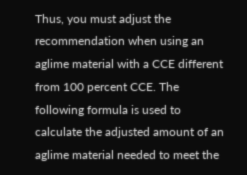Thus, you must adjust the recommendation when using an aglime material with a CCE different from 100 percent CCE. The following formula is used to calculate the adjusted amount of an aglime material needed to meet the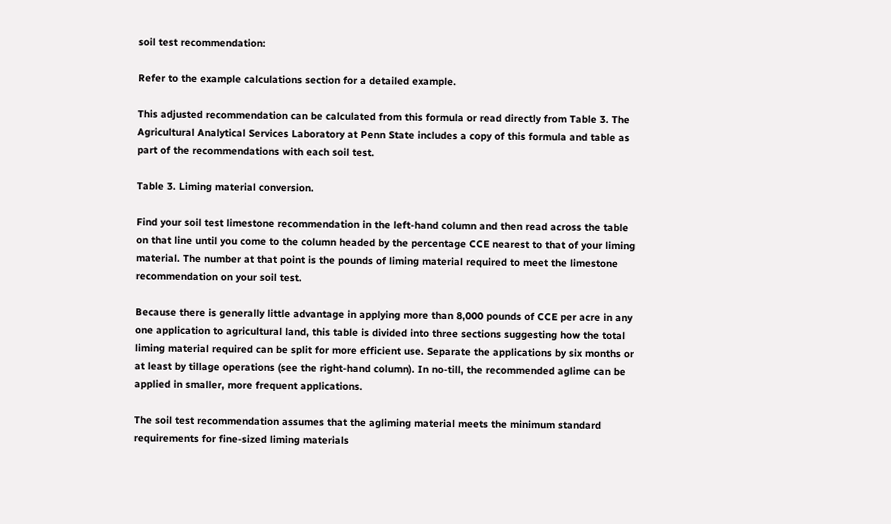soil test recommendation:

Refer to the example calculations section for a detailed example.

This adjusted recommendation can be calculated from this formula or read directly from Table 3. The Agricultural Analytical Services Laboratory at Penn State includes a copy of this formula and table as part of the recommendations with each soil test.

Table 3. Liming material conversion.

Find your soil test limestone recommendation in the left-hand column and then read across the table on that line until you come to the column headed by the percentage CCE nearest to that of your liming material. The number at that point is the pounds of liming material required to meet the limestone recommendation on your soil test.

Because there is generally little advantage in applying more than 8,000 pounds of CCE per acre in any one application to agricultural land, this table is divided into three sections suggesting how the total liming material required can be split for more efficient use. Separate the applications by six months or at least by tillage operations (see the right-hand column). In no-till, the recommended aglime can be applied in smaller, more frequent applications.

The soil test recommendation assumes that the agliming material meets the minimum standard requirements for fine-sized liming materials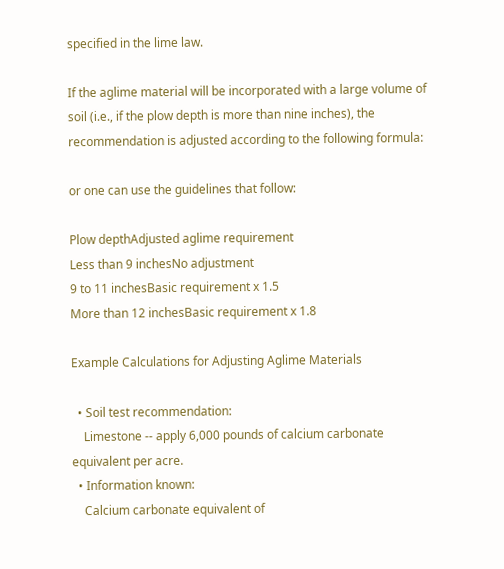specified in the lime law.

If the aglime material will be incorporated with a large volume of soil (i.e., if the plow depth is more than nine inches), the recommendation is adjusted according to the following formula:

or one can use the guidelines that follow:

Plow depthAdjusted aglime requirement
Less than 9 inchesNo adjustment
9 to 11 inchesBasic requirement x 1.5
More than 12 inchesBasic requirement x 1.8

Example Calculations for Adjusting Aglime Materials

  • Soil test recommendation:
    Limestone -- apply 6,000 pounds of calcium carbonate equivalent per acre.
  • Information known:
    Calcium carbonate equivalent of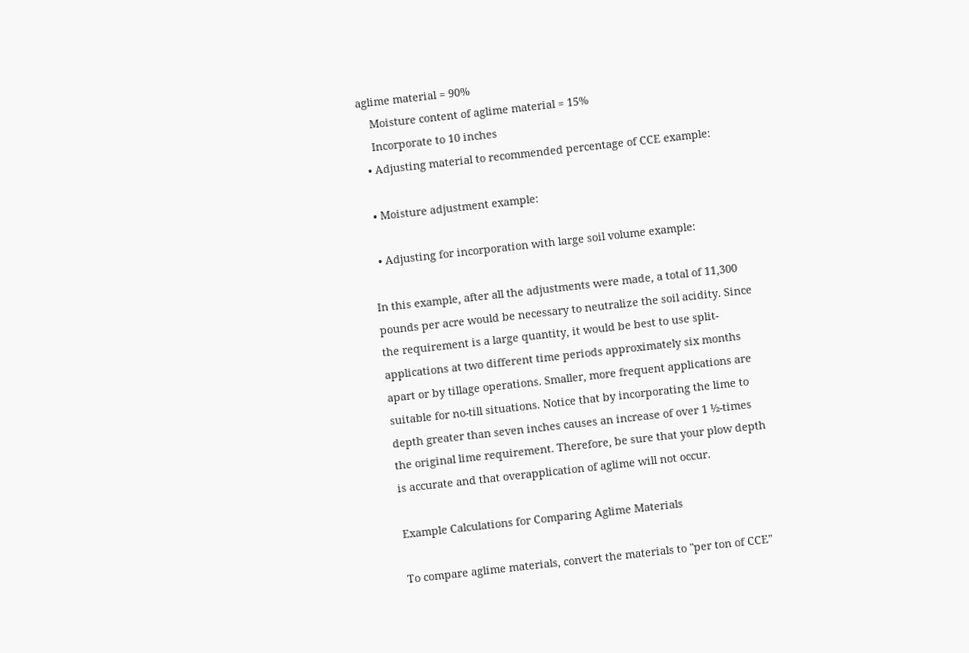aglime material = 90%
    Moisture content of aglime material = 15%
    Incorporate to 10 inches
  • Adjusting material to recommended percentage of CCE example:

  • Moisture adjustment example:

  • Adjusting for incorporation with large soil volume example:

In this example, after all the adjustments were made, a total of 11,300 pounds per acre would be necessary to neutralize the soil acidity. Since the requirement is a large quantity, it would be best to use split-applications at two different time periods approximately six months apart or by tillage operations. Smaller, more frequent applications are suitable for no-till situations. Notice that by incorporating the lime to depth greater than seven inches causes an increase of over 1 ½-times the original lime requirement. Therefore, be sure that your plow depth is accurate and that overapplication of aglime will not occur.

Example Calculations for Comparing Aglime Materials

To compare aglime materials, convert the materials to "per ton of CCE"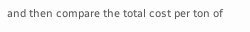and then compare the total cost per ton of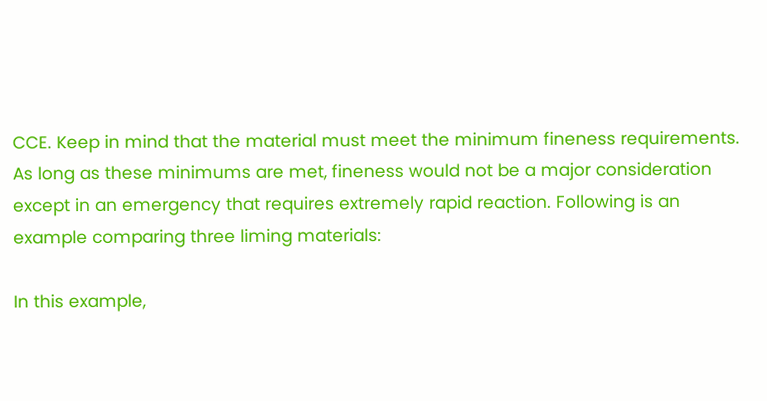CCE. Keep in mind that the material must meet the minimum fineness requirements. As long as these minimums are met, fineness would not be a major consideration except in an emergency that requires extremely rapid reaction. Following is an example comparing three liming materials:

In this example,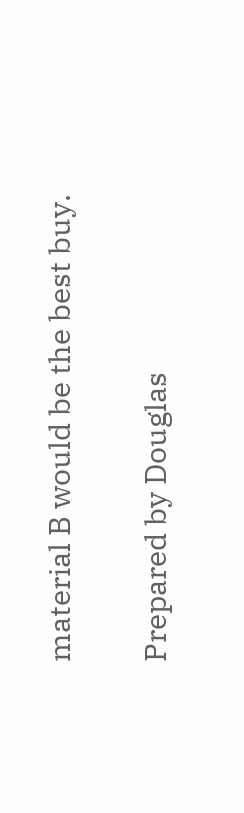material B would be the best buy.

Prepared by Douglas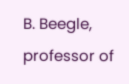B. Beegle, professor of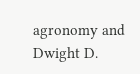agronomy and Dwight D.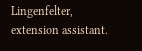Lingenfelter, extension assistant.